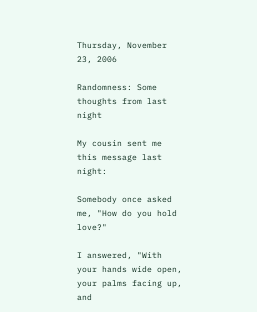Thursday, November 23, 2006

Randomness: Some thoughts from last night

My cousin sent me this message last night:

Somebody once asked me, "How do you hold love?"

I answered, "With your hands wide open, your palms facing up, and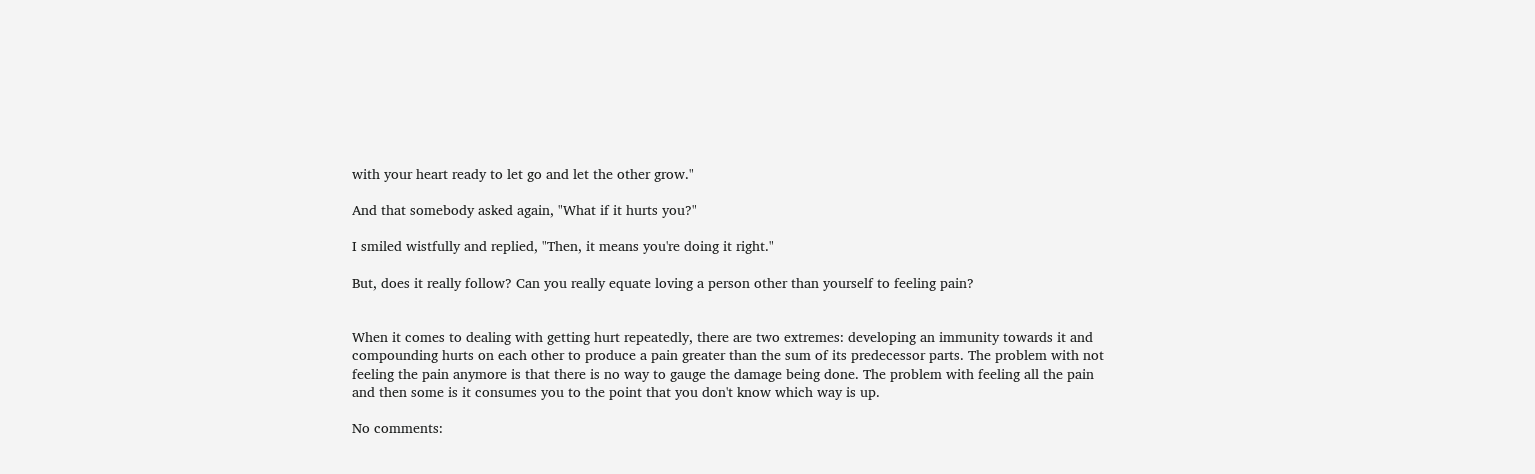with your heart ready to let go and let the other grow."

And that somebody asked again, "What if it hurts you?"

I smiled wistfully and replied, "Then, it means you're doing it right."

But, does it really follow? Can you really equate loving a person other than yourself to feeling pain?


When it comes to dealing with getting hurt repeatedly, there are two extremes: developing an immunity towards it and compounding hurts on each other to produce a pain greater than the sum of its predecessor parts. The problem with not feeling the pain anymore is that there is no way to gauge the damage being done. The problem with feeling all the pain and then some is it consumes you to the point that you don't know which way is up.

No comments: